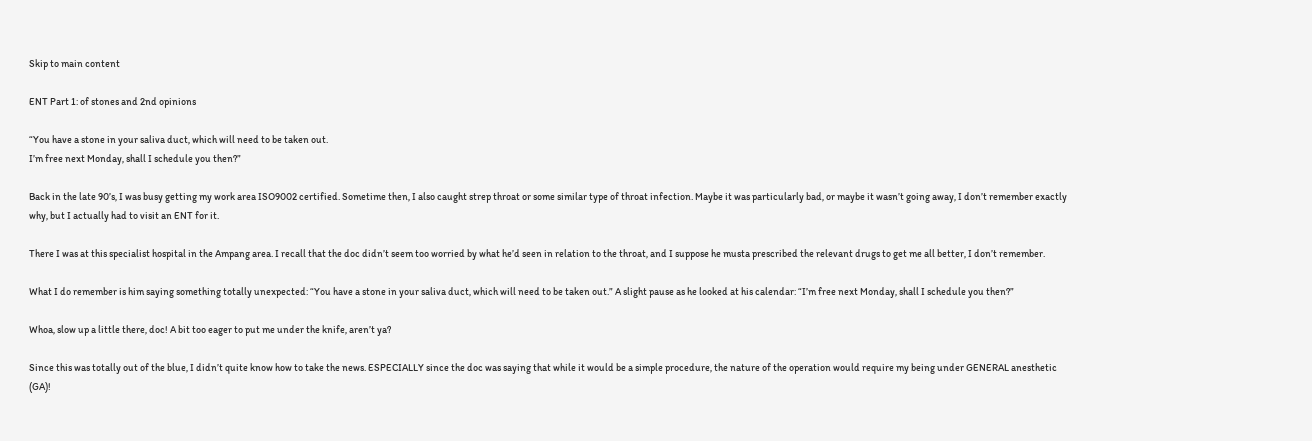Skip to main content

ENT Part 1: of stones and 2nd opinions

“You have a stone in your saliva duct, which will need to be taken out.
I’m free next Monday, shall I schedule you then?”

Back in the late 90’s, I was busy getting my work area ISO9002 certified. Sometime then, I also caught strep throat or some similar type of throat infection. Maybe it was particularly bad, or maybe it wasn’t going away, I don’t remember exactly why, but I actually had to visit an ENT for it.

There I was at this specialist hospital in the Ampang area. I recall that the doc didn’t seem too worried by what he’d seen in relation to the throat, and I suppose he musta prescribed the relevant drugs to get me all better, I don’t remember.

What I do remember is him saying something totally unexpected: “You have a stone in your saliva duct, which will need to be taken out.” A slight pause as he looked at his calendar: “I’m free next Monday, shall I schedule you then?”

Whoa, slow up a little there, doc! A bit too eager to put me under the knife, aren’t ya?

Since this was totally out of the blue, I didn’t quite know how to take the news. ESPECIALLY since the doc was saying that while it would be a simple procedure, the nature of the operation would require my being under GENERAL anesthetic (GA)!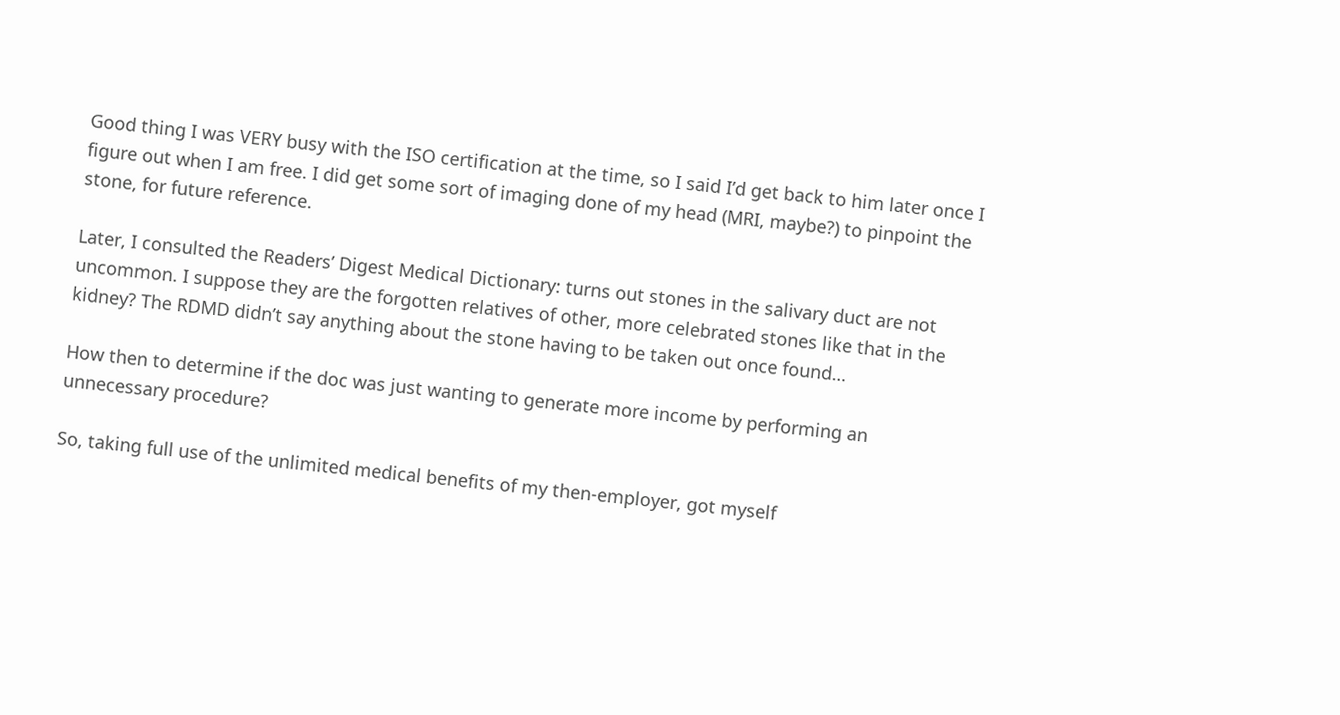Good thing I was VERY busy with the ISO certification at the time, so I said I’d get back to him later once I figure out when I am free. I did get some sort of imaging done of my head (MRI, maybe?) to pinpoint the stone, for future reference.

Later, I consulted the Readers’ Digest Medical Dictionary: turns out stones in the salivary duct are not uncommon. I suppose they are the forgotten relatives of other, more celebrated stones like that in the kidney? The RDMD didn’t say anything about the stone having to be taken out once found…

How then to determine if the doc was just wanting to generate more income by performing an unnecessary procedure?

So, taking full use of the unlimited medical benefits of my then-employer, got myself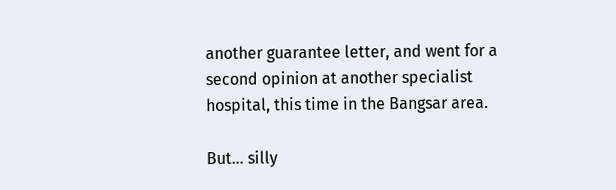another guarantee letter, and went for a second opinion at another specialist hospital, this time in the Bangsar area.

But… silly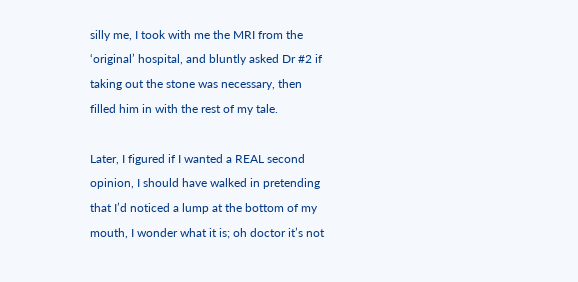silly me, I took with me the MRI from the ‘original’ hospital, and bluntly asked Dr #2 if taking out the stone was necessary, then filled him in with the rest of my tale.

Later, I figured if I wanted a REAL second opinion, I should have walked in pretending that I’d noticed a lump at the bottom of my mouth, I wonder what it is; oh doctor it’s not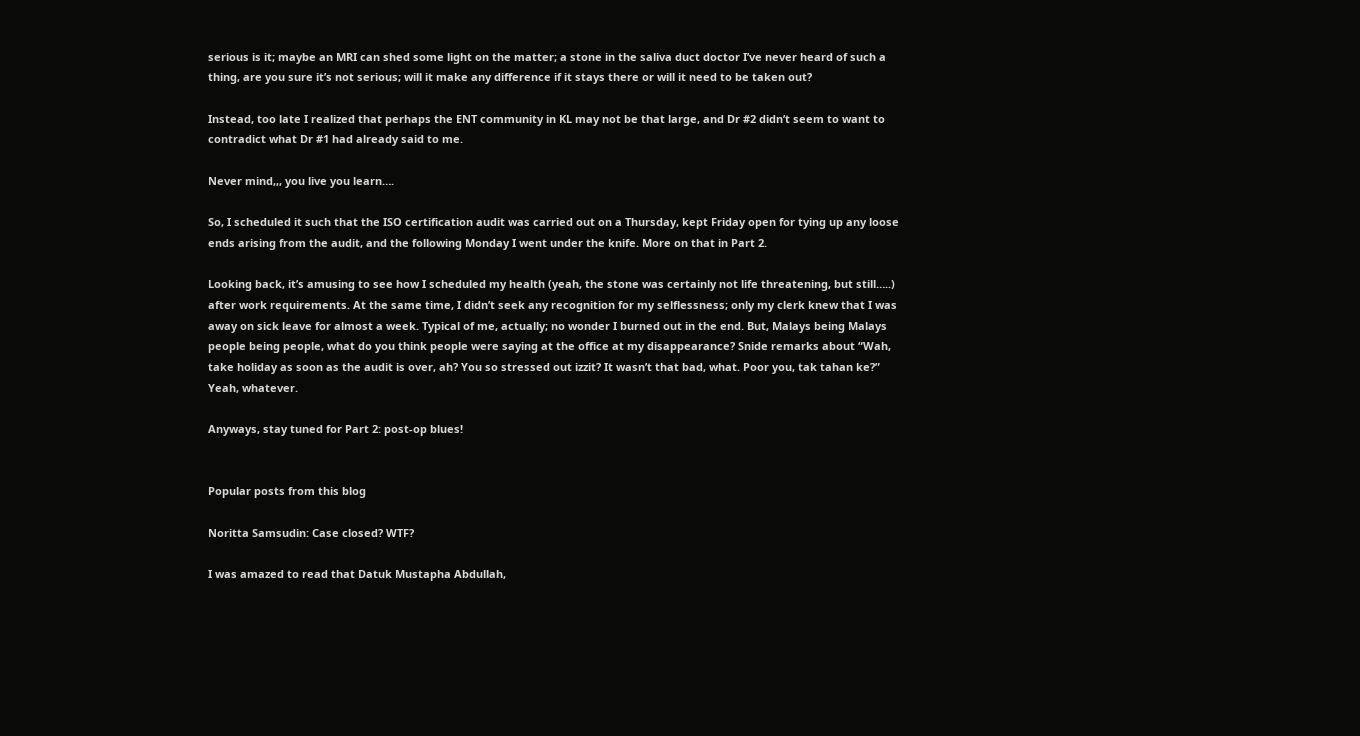serious is it; maybe an MRI can shed some light on the matter; a stone in the saliva duct doctor I’ve never heard of such a thing, are you sure it’s not serious; will it make any difference if it stays there or will it need to be taken out?

Instead, too late I realized that perhaps the ENT community in KL may not be that large, and Dr #2 didn’t seem to want to contradict what Dr #1 had already said to me.

Never mind,,, you live you learn….

So, I scheduled it such that the ISO certification audit was carried out on a Thursday, kept Friday open for tying up any loose ends arising from the audit, and the following Monday I went under the knife. More on that in Part 2.

Looking back, it’s amusing to see how I scheduled my health (yeah, the stone was certainly not life threatening, but still…..) after work requirements. At the same time, I didn’t seek any recognition for my selflessness; only my clerk knew that I was away on sick leave for almost a week. Typical of me, actually; no wonder I burned out in the end. But, Malays being Malays people being people, what do you think people were saying at the office at my disappearance? Snide remarks about “Wah, take holiday as soon as the audit is over, ah? You so stressed out izzit? It wasn’t that bad, what. Poor you, tak tahan ke?” Yeah, whatever.

Anyways, stay tuned for Part 2: post-op blues!


Popular posts from this blog

Noritta Samsudin: Case closed? WTF?

I was amazed to read that Datuk Mustapha Abdullah,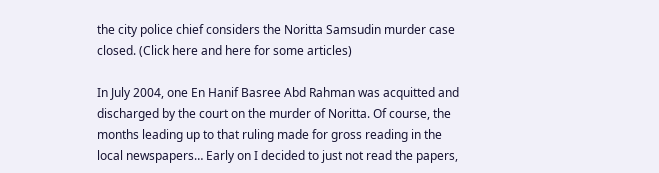the city police chief considers the Noritta Samsudin murder case closed. (Click here and here for some articles)

In July 2004, one En Hanif Basree Abd Rahman was acquitted and discharged by the court on the murder of Noritta. Of course, the months leading up to that ruling made for gross reading in the local newspapers… Early on I decided to just not read the papers,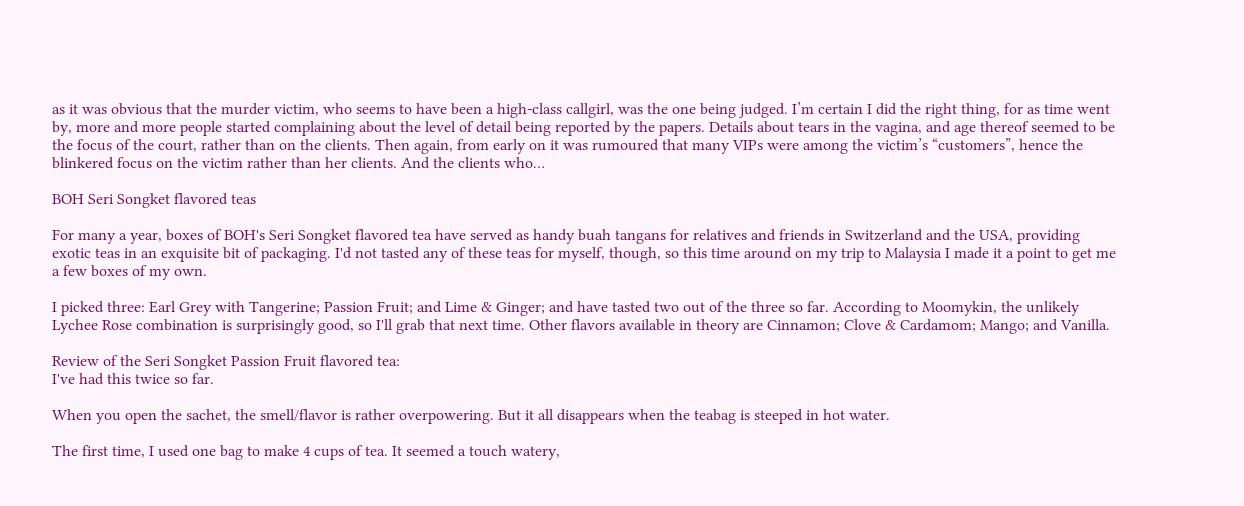as it was obvious that the murder victim, who seems to have been a high-class callgirl, was the one being judged. I’m certain I did the right thing, for as time went by, more and more people started complaining about the level of detail being reported by the papers. Details about tears in the vagina, and age thereof seemed to be the focus of the court, rather than on the clients. Then again, from early on it was rumoured that many VIPs were among the victim’s “customers”, hence the blinkered focus on the victim rather than her clients. And the clients who…

BOH Seri Songket flavored teas

For many a year, boxes of BOH's Seri Songket flavored tea have served as handy buah tangans for relatives and friends in Switzerland and the USA, providing exotic teas in an exquisite bit of packaging. I'd not tasted any of these teas for myself, though, so this time around on my trip to Malaysia I made it a point to get me a few boxes of my own.

I picked three: Earl Grey with Tangerine; Passion Fruit; and Lime & Ginger; and have tasted two out of the three so far. According to Moomykin, the unlikely Lychee Rose combination is surprisingly good, so I'll grab that next time. Other flavors available in theory are Cinnamon; Clove & Cardamom; Mango; and Vanilla.

Review of the Seri Songket Passion Fruit flavored tea:
I've had this twice so far.

When you open the sachet, the smell/flavor is rather overpowering. But it all disappears when the teabag is steeped in hot water.

The first time, I used one bag to make 4 cups of tea. It seemed a touch watery,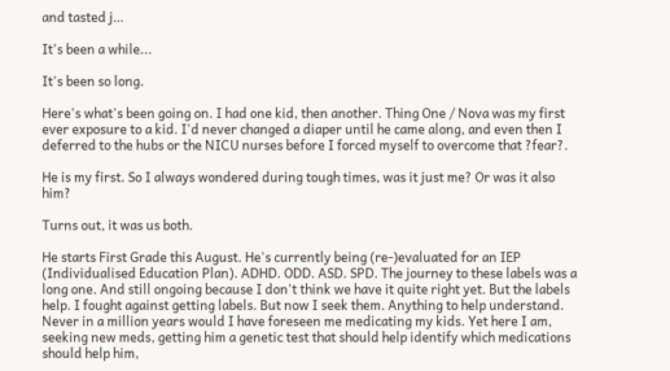and tasted j…

It's been a while...

It's been so long.

Here's what's been going on. I had one kid, then another. Thing One / Nova was my first ever exposure to a kid. I'd never changed a diaper until he came along, and even then I deferred to the hubs or the NICU nurses before I forced myself to overcome that ?fear?.

He is my first. So I always wondered during tough times, was it just me? Or was it also him?

Turns out, it was us both.

He starts First Grade this August. He's currently being (re-)evaluated for an IEP (Individualised Education Plan). ADHD. ODD. ASD. SPD. The journey to these labels was a long one. And still ongoing because I don't think we have it quite right yet. But the labels help. I fought against getting labels. But now I seek them. Anything to help understand. Never in a million years would I have foreseen me medicating my kids. Yet here I am, seeking new meds, getting him a genetic test that should help identify which medications should help him,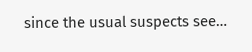since the usual suspects see…